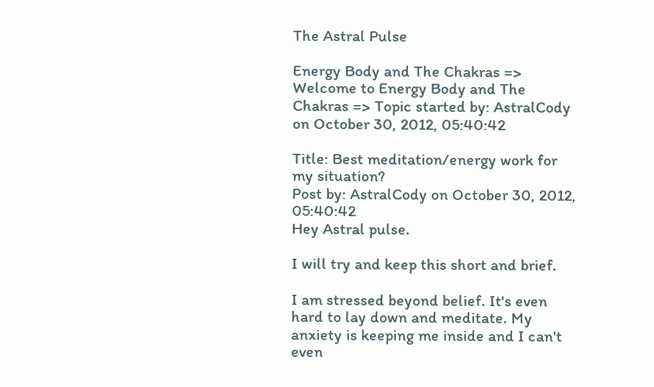The Astral Pulse

Energy Body and The Chakras => Welcome to Energy Body and The Chakras => Topic started by: AstralCody on October 30, 2012, 05:40:42

Title: Best meditation/energy work for my situation?
Post by: AstralCody on October 30, 2012, 05:40:42
Hey Astral pulse.

I will try and keep this short and brief.

I am stressed beyond belief. It's even hard to lay down and meditate. My anxiety is keeping me inside and I can't even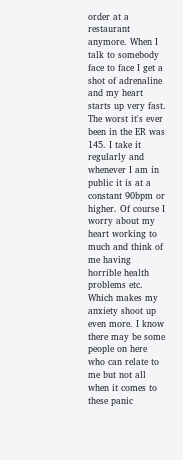order at a restaurant anymore. When I talk to somebody face to face I get a shot of adrenaline and my heart starts up very fast. The worst it's ever been in the ER was 145. I take it regularly and whenever I am in public it is at a constant 90bpm or higher. Of course I worry about my heart working to much and think of me having horrible health problems etc. Which makes my anxiety shoot up even more. I know there may be some people on here who can relate to me but not all when it comes to these panic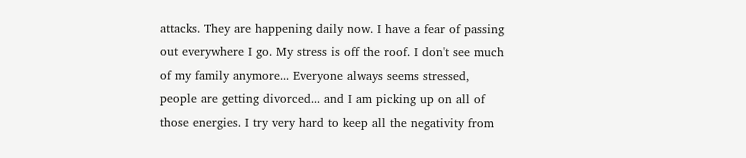attacks. They are happening daily now. I have a fear of passing out everywhere I go. My stress is off the roof. I don't see much of my family anymore... Everyone always seems stressed, people are getting divorced... and I am picking up on all of those energies. I try very hard to keep all the negativity from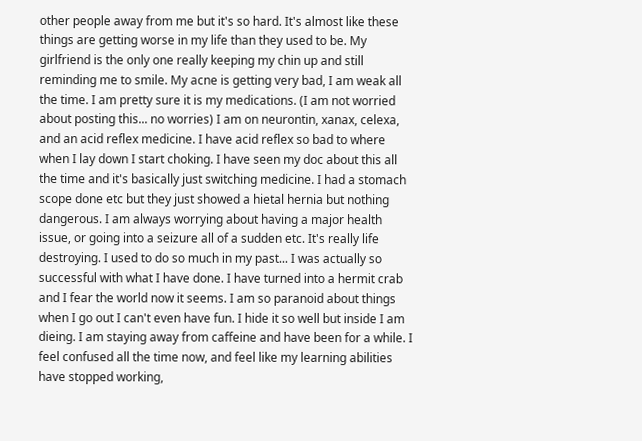other people away from me but it's so hard. It's almost like these things are getting worse in my life than they used to be. My girlfriend is the only one really keeping my chin up and still reminding me to smile. My acne is getting very bad, I am weak all the time. I am pretty sure it is my medications. (I am not worried about posting this... no worries) I am on neurontin, xanax, celexa, and an acid reflex medicine. I have acid reflex so bad to where when I lay down I start choking. I have seen my doc about this all the time and it's basically just switching medicine. I had a stomach scope done etc but they just showed a hietal hernia but nothing dangerous. I am always worrying about having a major health issue, or going into a seizure all of a sudden etc. It's really life destroying. I used to do so much in my past... I was actually so successful with what I have done. I have turned into a hermit crab and I fear the world now it seems. I am so paranoid about things when I go out I can't even have fun. I hide it so well but inside I am dieing. I am staying away from caffeine and have been for a while. I feel confused all the time now, and feel like my learning abilities have stopped working,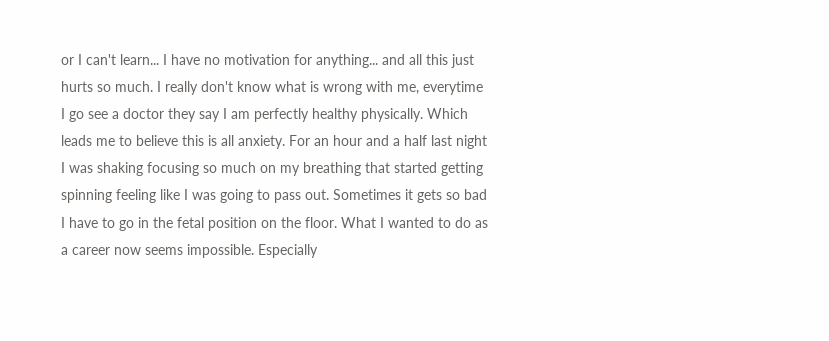or I can't learn... I have no motivation for anything... and all this just hurts so much. I really don't know what is wrong with me, everytime I go see a doctor they say I am perfectly healthy physically. Which leads me to believe this is all anxiety. For an hour and a half last night I was shaking focusing so much on my breathing that started getting spinning feeling like I was going to pass out. Sometimes it gets so bad I have to go in the fetal position on the floor. What I wanted to do as a career now seems impossible. Especially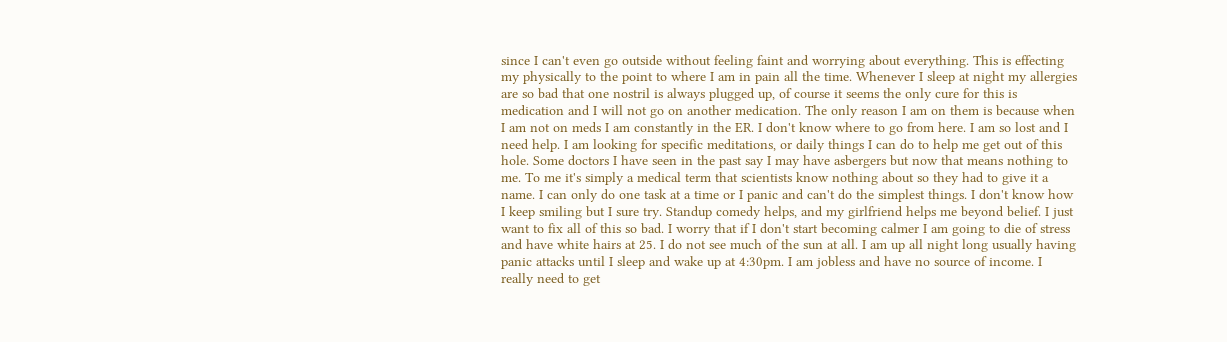since I can't even go outside without feeling faint and worrying about everything. This is effecting my physically to the point to where I am in pain all the time. Whenever I sleep at night my allergies are so bad that one nostril is always plugged up, of course it seems the only cure for this is medication and I will not go on another medication. The only reason I am on them is because when I am not on meds I am constantly in the ER. I don't know where to go from here. I am so lost and I need help. I am looking for specific meditations, or daily things I can do to help me get out of this hole. Some doctors I have seen in the past say I may have asbergers but now that means nothing to me. To me it's simply a medical term that scientists know nothing about so they had to give it a name. I can only do one task at a time or I panic and can't do the simplest things. I don't know how I keep smiling but I sure try. Standup comedy helps, and my girlfriend helps me beyond belief. I just want to fix all of this so bad. I worry that if I don't start becoming calmer I am going to die of stress and have white hairs at 25. I do not see much of the sun at all. I am up all night long usually having panic attacks until I sleep and wake up at 4:30pm. I am jobless and have no source of income. I really need to get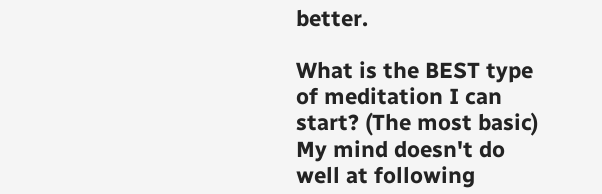better.

What is the BEST type of meditation I can start? (The most basic) My mind doesn't do well at following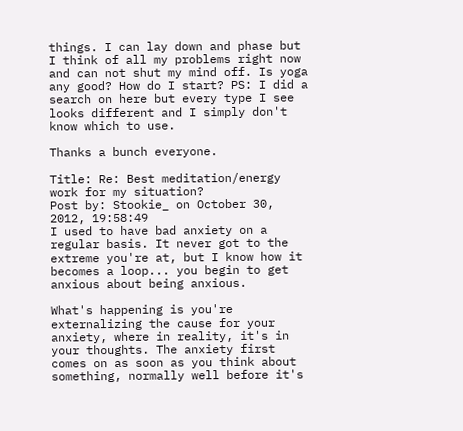things. I can lay down and phase but I think of all my problems right now and can not shut my mind off. Is yoga any good? How do I start? PS: I did a search on here but every type I see looks different and I simply don't know which to use.

Thanks a bunch everyone.

Title: Re: Best meditation/energy work for my situation?
Post by: Stookie_ on October 30, 2012, 19:58:49
I used to have bad anxiety on a regular basis. It never got to the extreme you're at, but I know how it becomes a loop... you begin to get anxious about being anxious.

What's happening is you're externalizing the cause for your anxiety, where in reality, it's in your thoughts. The anxiety first comes on as soon as you think about something, normally well before it's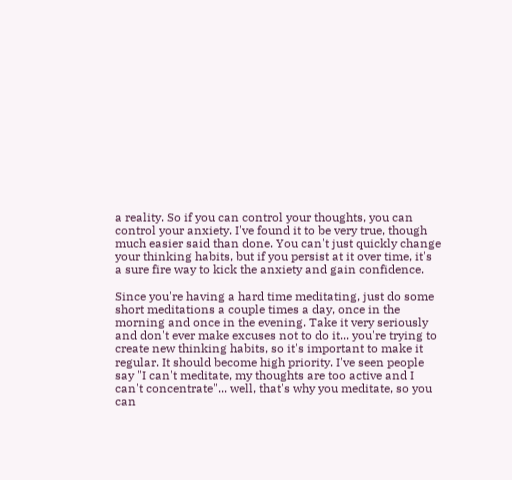a reality. So if you can control your thoughts, you can control your anxiety. I've found it to be very true, though much easier said than done. You can't just quickly change your thinking habits, but if you persist at it over time, it's a sure fire way to kick the anxiety and gain confidence.

Since you're having a hard time meditating, just do some short meditations a couple times a day, once in the morning and once in the evening. Take it very seriously and don't ever make excuses not to do it... you're trying to create new thinking habits, so it's important to make it regular. It should become high priority. I've seen people say "I can't meditate, my thoughts are too active and I can't concentrate"... well, that's why you meditate, so you can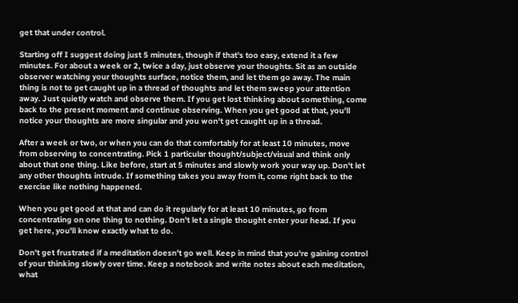get that under control.

Starting off I suggest doing just 5 minutes, though if that's too easy, extend it a few minutes. For about a week or 2, twice a day, just observe your thoughts. Sit as an outside observer watching your thoughts surface, notice them, and let them go away. The main thing is not to get caught up in a thread of thoughts and let them sweep your attention away. Just quietly watch and observe them. If you get lost thinking about something, come back to the present moment and continue observing. When you get good at that, you'll notice your thoughts are more singular and you won't get caught up in a thread.

After a week or two, or when you can do that comfortably for at least 10 minutes, move from observing to concentrating. Pick 1 particular thought/subject/visual and think only about that one thing. Like before, start at 5 minutes and slowly work your way up. Don't let any other thoughts intrude. If something takes you away from it, come right back to the exercise like nothing happened.

When you get good at that and can do it regularly for at least 10 minutes, go from concentrating on one thing to nothing. Don't let a single thought enter your head. If you get here, you'll know exactly what to do.

Don't get frustrated if a meditation doesn't go well. Keep in mind that you're gaining control of your thinking slowly over time. Keep a notebook and write notes about each meditation, what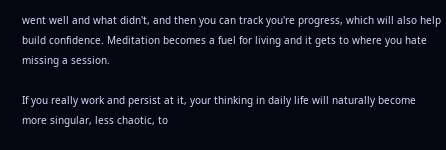went well and what didn't, and then you can track you're progress, which will also help build confidence. Meditation becomes a fuel for living and it gets to where you hate missing a session.

If you really work and persist at it, your thinking in daily life will naturally become more singular, less chaotic, to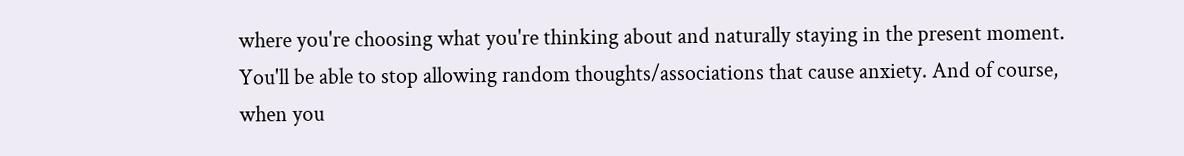where you're choosing what you're thinking about and naturally staying in the present moment. You'll be able to stop allowing random thoughts/associations that cause anxiety. And of course, when you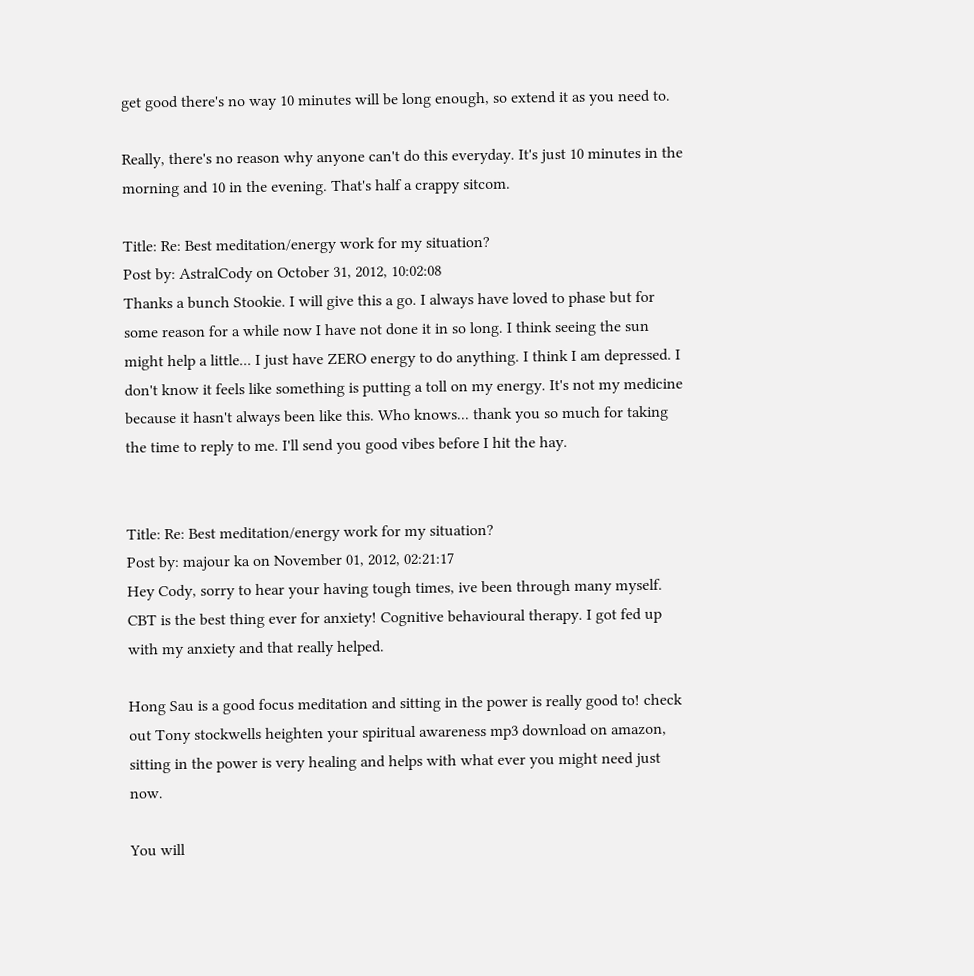get good there's no way 10 minutes will be long enough, so extend it as you need to.

Really, there's no reason why anyone can't do this everyday. It's just 10 minutes in the morning and 10 in the evening. That's half a crappy sitcom.

Title: Re: Best meditation/energy work for my situation?
Post by: AstralCody on October 31, 2012, 10:02:08
Thanks a bunch Stookie. I will give this a go. I always have loved to phase but for some reason for a while now I have not done it in so long. I think seeing the sun might help a little... I just have ZERO energy to do anything. I think I am depressed. I don't know it feels like something is putting a toll on my energy. It's not my medicine because it hasn't always been like this. Who knows... thank you so much for taking the time to reply to me. I'll send you good vibes before I hit the hay.


Title: Re: Best meditation/energy work for my situation?
Post by: majour ka on November 01, 2012, 02:21:17
Hey Cody, sorry to hear your having tough times, ive been through many myself. CBT is the best thing ever for anxiety! Cognitive behavioural therapy. I got fed up with my anxiety and that really helped.

Hong Sau is a good focus meditation and sitting in the power is really good to! check out Tony stockwells heighten your spiritual awareness mp3 download on amazon, sitting in the power is very healing and helps with what ever you might need just now.

You will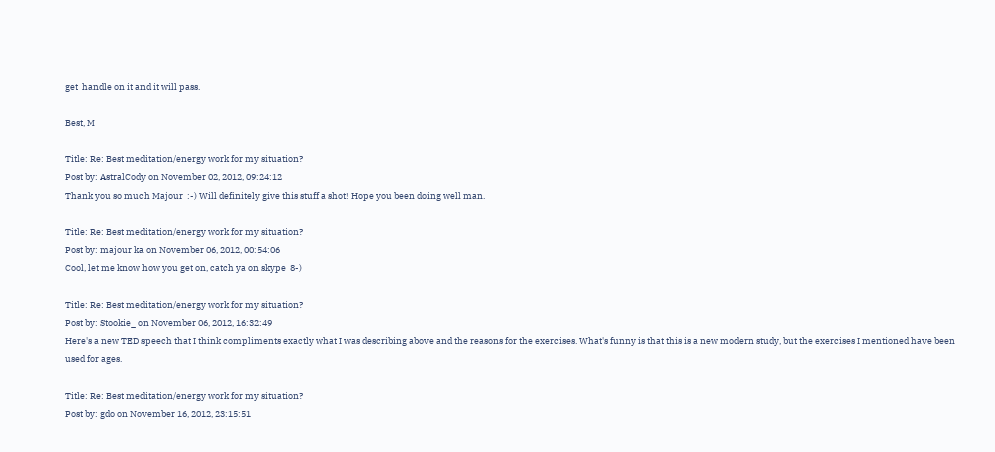get  handle on it and it will pass.

Best, M

Title: Re: Best meditation/energy work for my situation?
Post by: AstralCody on November 02, 2012, 09:24:12
Thank you so much Majour  :-) Will definitely give this stuff a shot! Hope you been doing well man.

Title: Re: Best meditation/energy work for my situation?
Post by: majour ka on November 06, 2012, 00:54:06
Cool, let me know how you get on, catch ya on skype  8-)

Title: Re: Best meditation/energy work for my situation?
Post by: Stookie_ on November 06, 2012, 16:32:49
Here's a new TED speech that I think compliments exactly what I was describing above and the reasons for the exercises. What's funny is that this is a new modern study, but the exercises I mentioned have been used for ages.

Title: Re: Best meditation/energy work for my situation?
Post by: gdo on November 16, 2012, 23:15:51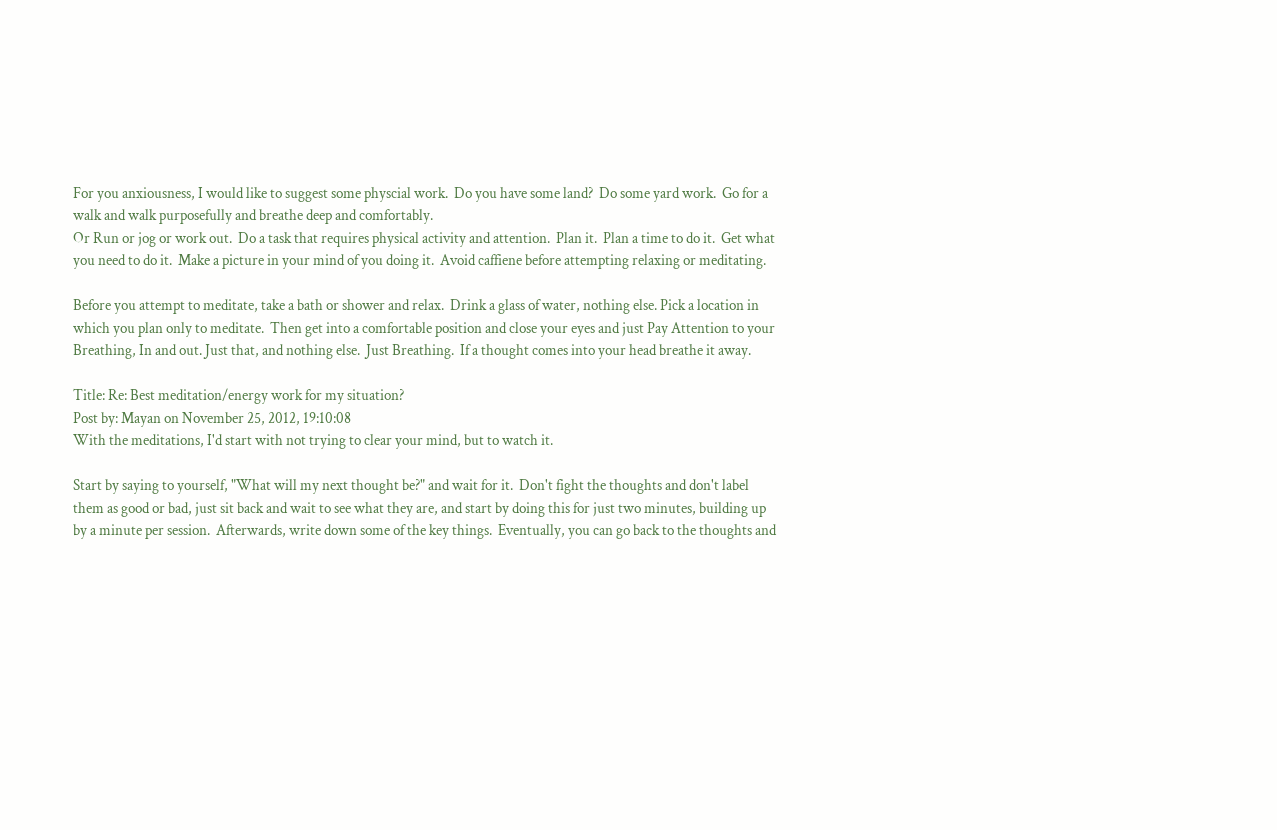For you anxiousness, I would like to suggest some physcial work.  Do you have some land?  Do some yard work.  Go for a walk and walk purposefully and breathe deep and comfortably.
Or Run or jog or work out.  Do a task that requires physical activity and attention.  Plan it.  Plan a time to do it.  Get what you need to do it.  Make a picture in your mind of you doing it.  Avoid caffiene before attempting relaxing or meditating.

Before you attempt to meditate, take a bath or shower and relax.  Drink a glass of water, nothing else. Pick a location in which you plan only to meditate.  Then get into a comfortable position and close your eyes and just Pay Attention to your Breathing, In and out. Just that, and nothing else.  Just Breathing.  If a thought comes into your head breathe it away.

Title: Re: Best meditation/energy work for my situation?
Post by: Mayan on November 25, 2012, 19:10:08
With the meditations, I'd start with not trying to clear your mind, but to watch it.

Start by saying to yourself, "What will my next thought be?" and wait for it.  Don't fight the thoughts and don't label them as good or bad, just sit back and wait to see what they are, and start by doing this for just two minutes, building up by a minute per session.  Afterwards, write down some of the key things.  Eventually, you can go back to the thoughts and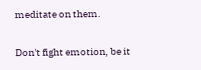meditate on them.

Don't fight emotion, be it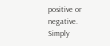positive or negative. Simply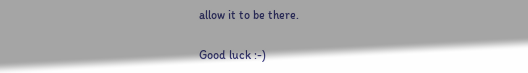allow it to be there.

Good luck :-)